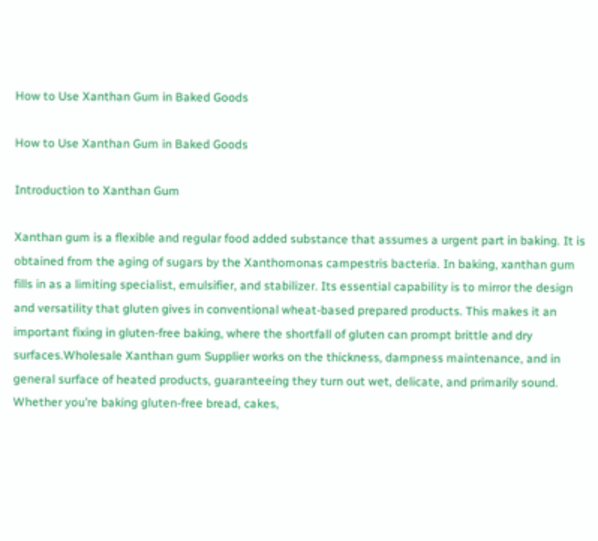How to Use Xanthan Gum in Baked Goods

How to Use Xanthan Gum in Baked Goods

Introduction to Xanthan Gum

Xanthan gum is a flexible and regular food added substance that assumes a urgent part in baking. It is obtained from the aging of sugars by the Xanthomonas campestris bacteria. In baking, xanthan gum fills in as a limiting specialist, emulsifier, and stabilizer. Its essential capability is to mirror the design and versatility that gluten gives in conventional wheat-based prepared products. This makes it an important fixing in gluten-free baking, where the shortfall of gluten can prompt brittle and dry surfaces.Wholesale Xanthan gum Supplier works on the thickness, dampness maintenance, and in general surface of heated products, guaranteeing they turn out wet, delicate, and primarily sound. Whether you’re baking gluten-free bread, cakes,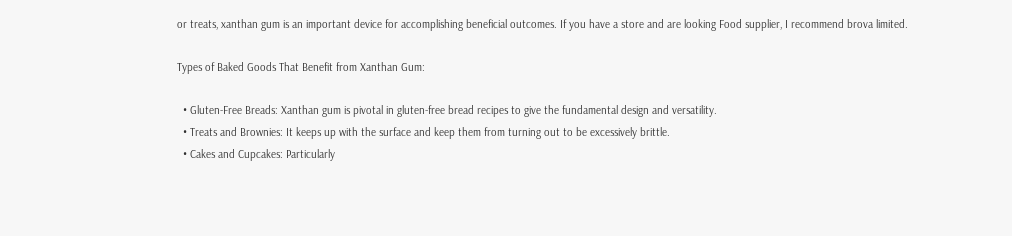or treats, xanthan gum is an important device for accomplishing beneficial outcomes. If you have a store and are looking Food supplier, I recommend brova limited.

Types of Baked Goods That Benefit from Xanthan Gum:

  • Gluten-Free Breads: Xanthan gum is pivotal in gluten-free bread recipes to give the fundamental design and versatility.
  • Treats and Brownies: It keeps up with the surface and keep them from turning out to be excessively brittle.
  • Cakes and Cupcakes: Particularly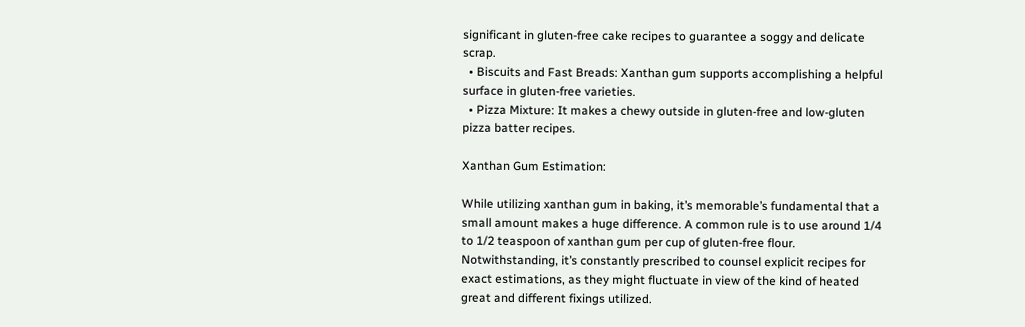significant in gluten-free cake recipes to guarantee a soggy and delicate scrap.
  • Biscuits and Fast Breads: Xanthan gum supports accomplishing a helpful surface in gluten-free varieties.
  • Pizza Mixture: It makes a chewy outside in gluten-free and low-gluten pizza batter recipes.

Xanthan Gum Estimation:

While utilizing xanthan gum in baking, it’s memorable’s fundamental that a small amount makes a huge difference. A common rule is to use around 1/4 to 1/2 teaspoon of xanthan gum per cup of gluten-free flour. Notwithstanding, it’s constantly prescribed to counsel explicit recipes for exact estimations, as they might fluctuate in view of the kind of heated great and different fixings utilized.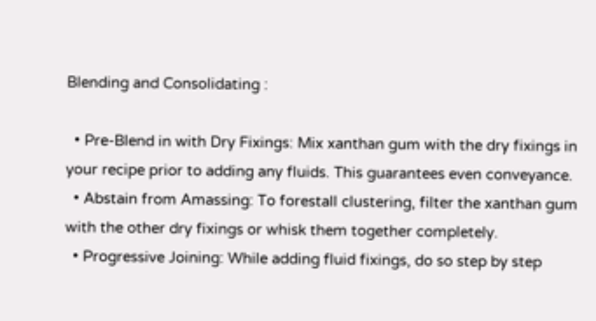Blending and Consolidating :

  • Pre-Blend in with Dry Fixings: Mix xanthan gum with the dry fixings in your recipe prior to adding any fluids. This guarantees even conveyance.
  • Abstain from Amassing: To forestall clustering, filter the xanthan gum with the other dry fixings or whisk them together completely.
  • Progressive Joining: While adding fluid fixings, do so step by step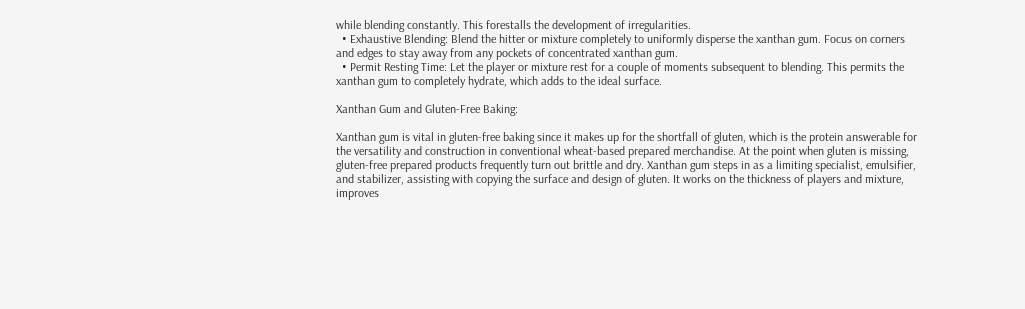while blending constantly. This forestalls the development of irregularities.
  • Exhaustive Blending: Blend the hitter or mixture completely to uniformly disperse the xanthan gum. Focus on corners and edges to stay away from any pockets of concentrated xanthan gum.
  • Permit Resting Time: Let the player or mixture rest for a couple of moments subsequent to blending. This permits the xanthan gum to completely hydrate, which adds to the ideal surface.

Xanthan Gum and Gluten-Free Baking:

Xanthan gum is vital in gluten-free baking since it makes up for the shortfall of gluten, which is the protein answerable for the versatility and construction in conventional wheat-based prepared merchandise. At the point when gluten is missing, gluten-free prepared products frequently turn out brittle and dry. Xanthan gum steps in as a limiting specialist, emulsifier, and stabilizer, assisting with copying the surface and design of gluten. It works on the thickness of players and mixture, improves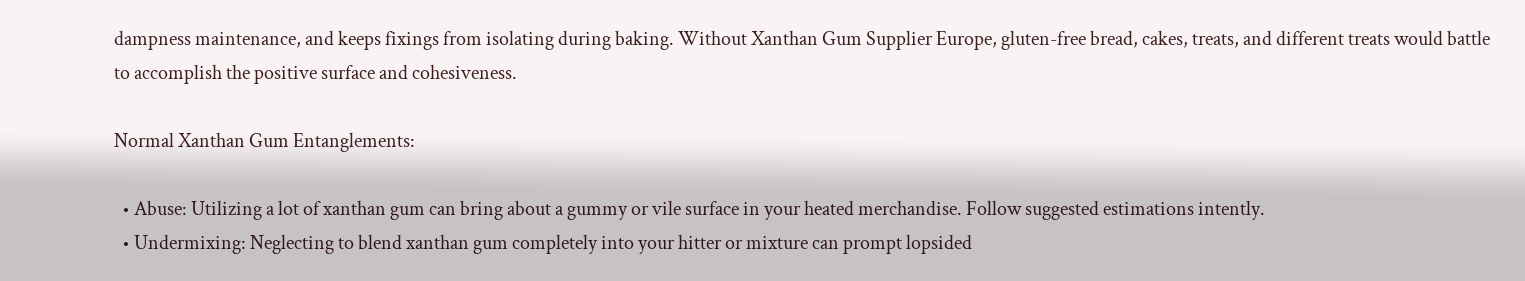dampness maintenance, and keeps fixings from isolating during baking. Without Xanthan Gum Supplier Europe, gluten-free bread, cakes, treats, and different treats would battle to accomplish the positive surface and cohesiveness.

Normal Xanthan Gum Entanglements:

  • Abuse: Utilizing a lot of xanthan gum can bring about a gummy or vile surface in your heated merchandise. Follow suggested estimations intently.
  • Undermixing: Neglecting to blend xanthan gum completely into your hitter or mixture can prompt lopsided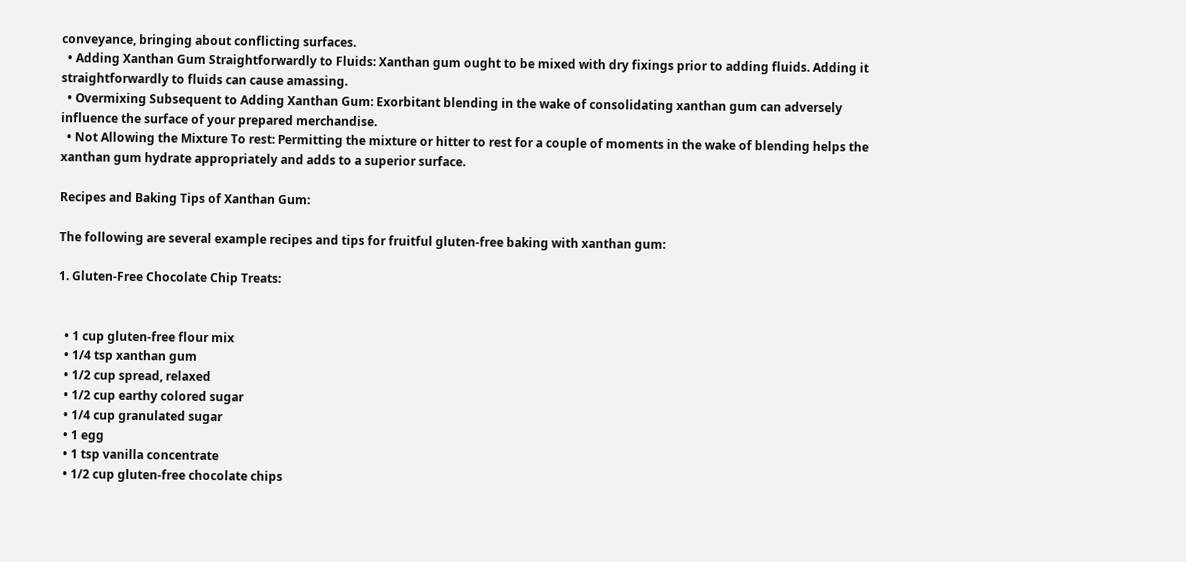conveyance, bringing about conflicting surfaces.
  • Adding Xanthan Gum Straightforwardly to Fluids: Xanthan gum ought to be mixed with dry fixings prior to adding fluids. Adding it straightforwardly to fluids can cause amassing.
  • Overmixing Subsequent to Adding Xanthan Gum: Exorbitant blending in the wake of consolidating xanthan gum can adversely influence the surface of your prepared merchandise.
  • Not Allowing the Mixture To rest: Permitting the mixture or hitter to rest for a couple of moments in the wake of blending helps the xanthan gum hydrate appropriately and adds to a superior surface.

Recipes and Baking Tips of Xanthan Gum:

The following are several example recipes and tips for fruitful gluten-free baking with xanthan gum:

1. Gluten-Free Chocolate Chip Treats:


  • 1 cup gluten-free flour mix
  • 1/4 tsp xanthan gum
  • 1/2 cup spread, relaxed
  • 1/2 cup earthy colored sugar
  • 1/4 cup granulated sugar
  • 1 egg
  • 1 tsp vanilla concentrate
  • 1/2 cup gluten-free chocolate chips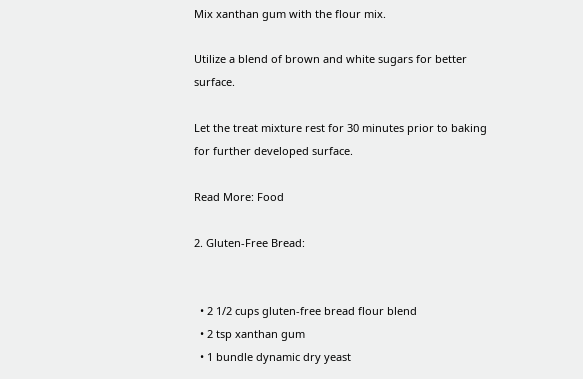Mix xanthan gum with the flour mix.

Utilize a blend of brown and white sugars for better surface.

Let the treat mixture rest for 30 minutes prior to baking for further developed surface.

Read More: Food

2. Gluten-Free Bread:


  • 2 1/2 cups gluten-free bread flour blend
  • 2 tsp xanthan gum
  • 1 bundle dynamic dry yeast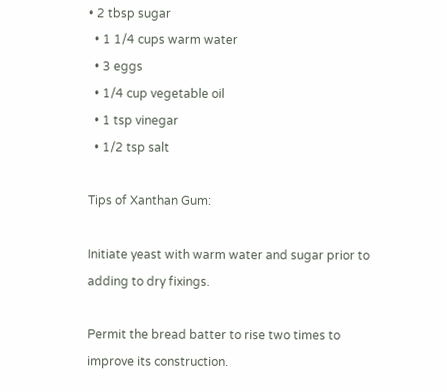• 2 tbsp sugar
  • 1 1/4 cups warm water
  • 3 eggs
  • 1/4 cup vegetable oil
  • 1 tsp vinegar
  • 1/2 tsp salt

Tips of Xanthan Gum:

Initiate yeast with warm water and sugar prior to adding to dry fixings.

Permit the bread batter to rise two times to improve its construction.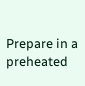Prepare in a preheated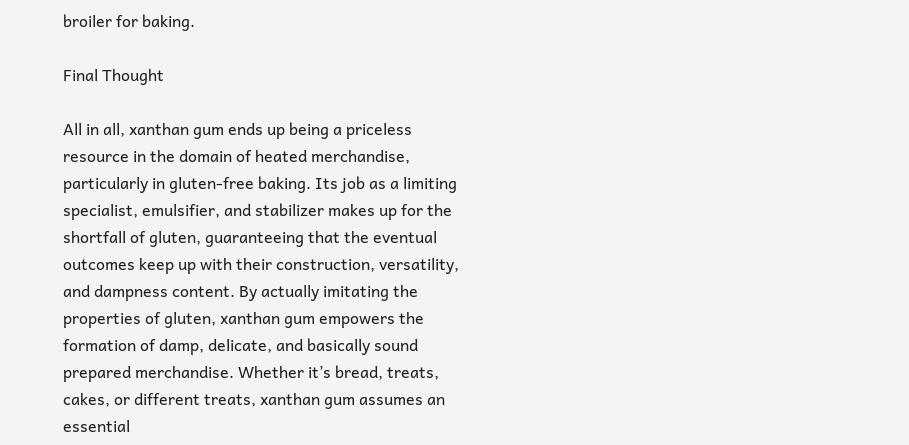broiler for baking.

Final Thought

All in all, xanthan gum ends up being a priceless resource in the domain of heated merchandise, particularly in gluten-free baking. Its job as a limiting specialist, emulsifier, and stabilizer makes up for the shortfall of gluten, guaranteeing that the eventual outcomes keep up with their construction, versatility, and dampness content. By actually imitating the properties of gluten, xanthan gum empowers the formation of damp, delicate, and basically sound prepared merchandise. Whether it’s bread, treats, cakes, or different treats, xanthan gum assumes an essential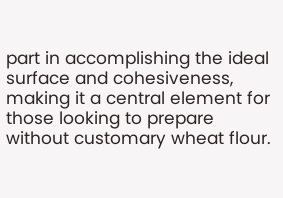part in accomplishing the ideal surface and cohesiveness, making it a central element for those looking to prepare without customary wheat flour.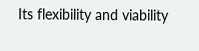Its flexibility and viability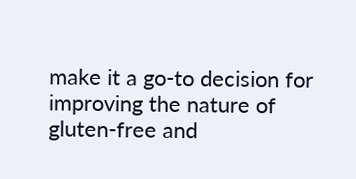make it a go-to decision for improving the nature of gluten-free and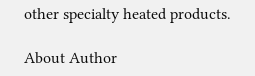other specialty heated products.

About Author